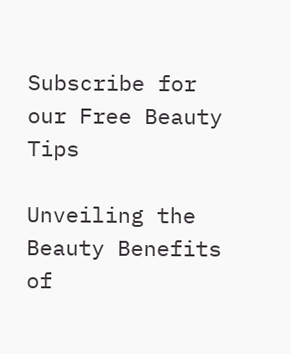Subscribe for our Free Beauty Tips

Unveiling the Beauty Benefits of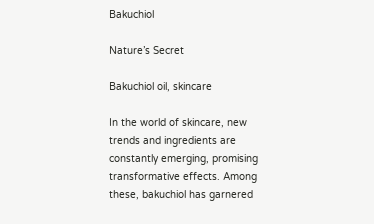Bakuchiol

Nature’s Secret

Bakuchiol oil, skincare

In the world of skincare, new trends and ingredients are constantly emerging, promising transformative effects. Among these, bakuchiol has garnered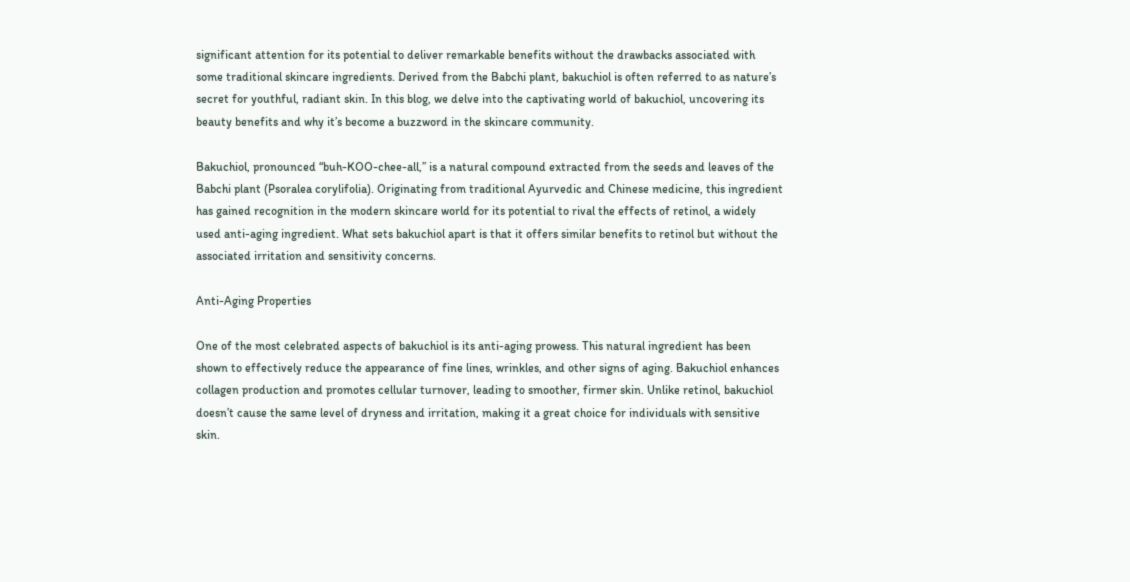significant attention for its potential to deliver remarkable benefits without the drawbacks associated with some traditional skincare ingredients. Derived from the Babchi plant, bakuchiol is often referred to as nature’s secret for youthful, radiant skin. In this blog, we delve into the captivating world of bakuchiol, uncovering its beauty benefits and why it’s become a buzzword in the skincare community.

Bakuchiol, pronounced “buh-KOO-chee-all,” is a natural compound extracted from the seeds and leaves of the Babchi plant (Psoralea corylifolia). Originating from traditional Ayurvedic and Chinese medicine, this ingredient has gained recognition in the modern skincare world for its potential to rival the effects of retinol, a widely used anti-aging ingredient. What sets bakuchiol apart is that it offers similar benefits to retinol but without the associated irritation and sensitivity concerns.

Anti-Aging Properties

One of the most celebrated aspects of bakuchiol is its anti-aging prowess. This natural ingredient has been shown to effectively reduce the appearance of fine lines, wrinkles, and other signs of aging. Bakuchiol enhances collagen production and promotes cellular turnover, leading to smoother, firmer skin. Unlike retinol, bakuchiol doesn’t cause the same level of dryness and irritation, making it a great choice for individuals with sensitive skin.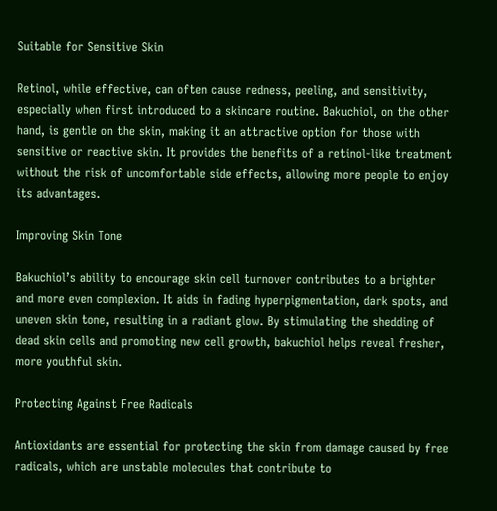Suitable for Sensitive Skin

Retinol, while effective, can often cause redness, peeling, and sensitivity, especially when first introduced to a skincare routine. Bakuchiol, on the other hand, is gentle on the skin, making it an attractive option for those with sensitive or reactive skin. It provides the benefits of a retinol-like treatment without the risk of uncomfortable side effects, allowing more people to enjoy its advantages.

Improving Skin Tone

Bakuchiol’s ability to encourage skin cell turnover contributes to a brighter and more even complexion. It aids in fading hyperpigmentation, dark spots, and uneven skin tone, resulting in a radiant glow. By stimulating the shedding of dead skin cells and promoting new cell growth, bakuchiol helps reveal fresher, more youthful skin.

Protecting Against Free Radicals

Antioxidants are essential for protecting the skin from damage caused by free radicals, which are unstable molecules that contribute to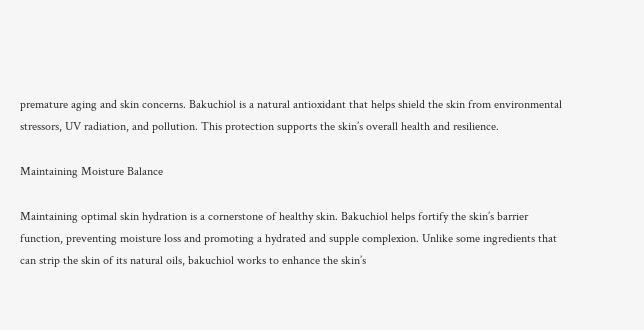premature aging and skin concerns. Bakuchiol is a natural antioxidant that helps shield the skin from environmental stressors, UV radiation, and pollution. This protection supports the skin’s overall health and resilience.

Maintaining Moisture Balance

Maintaining optimal skin hydration is a cornerstone of healthy skin. Bakuchiol helps fortify the skin’s barrier function, preventing moisture loss and promoting a hydrated and supple complexion. Unlike some ingredients that can strip the skin of its natural oils, bakuchiol works to enhance the skin’s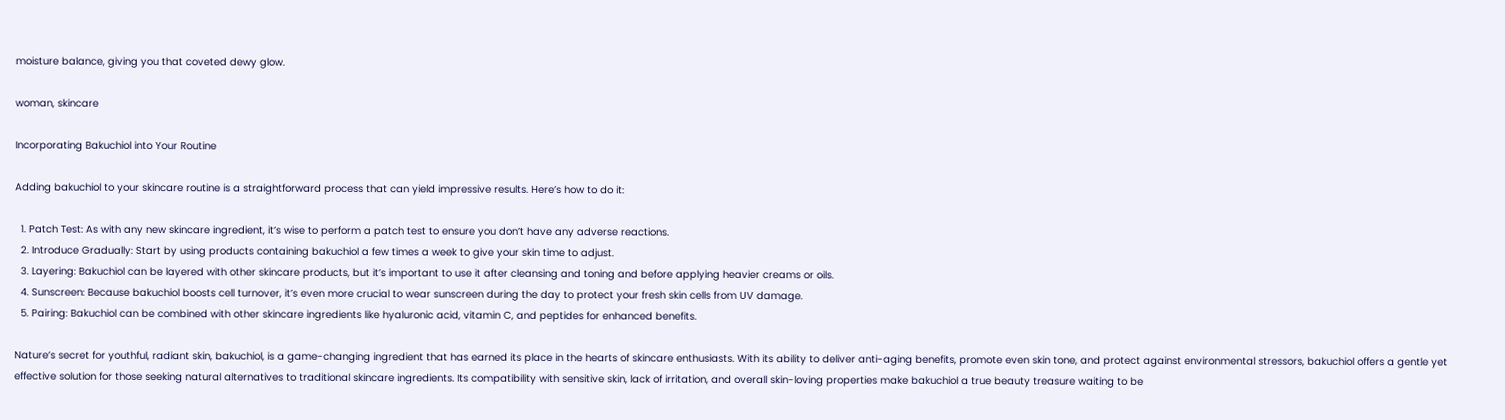moisture balance, giving you that coveted dewy glow.

woman, skincare

Incorporating Bakuchiol into Your Routine

Adding bakuchiol to your skincare routine is a straightforward process that can yield impressive results. Here’s how to do it:

  1. Patch Test: As with any new skincare ingredient, it’s wise to perform a patch test to ensure you don’t have any adverse reactions.
  2. Introduce Gradually: Start by using products containing bakuchiol a few times a week to give your skin time to adjust.
  3. Layering: Bakuchiol can be layered with other skincare products, but it’s important to use it after cleansing and toning and before applying heavier creams or oils.
  4. Sunscreen: Because bakuchiol boosts cell turnover, it’s even more crucial to wear sunscreen during the day to protect your fresh skin cells from UV damage.
  5. Pairing: Bakuchiol can be combined with other skincare ingredients like hyaluronic acid, vitamin C, and peptides for enhanced benefits.

Nature’s secret for youthful, radiant skin, bakuchiol, is a game-changing ingredient that has earned its place in the hearts of skincare enthusiasts. With its ability to deliver anti-aging benefits, promote even skin tone, and protect against environmental stressors, bakuchiol offers a gentle yet effective solution for those seeking natural alternatives to traditional skincare ingredients. Its compatibility with sensitive skin, lack of irritation, and overall skin-loving properties make bakuchiol a true beauty treasure waiting to be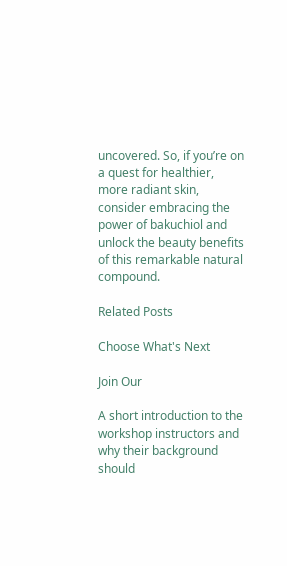uncovered. So, if you’re on a quest for healthier, more radiant skin, consider embracing the power of bakuchiol and unlock the beauty benefits of this remarkable natural compound.

Related Posts

Choose What's Next

Join Our

A short introduction to the workshop instructors and why their background should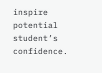inspire potential student’s confidence.